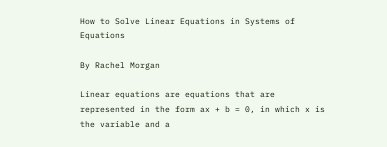How to Solve Linear Equations in Systems of Equations

By Rachel Morgan

Linear equations are equations that are represented in the form ax + b = 0, in which x is the variable and a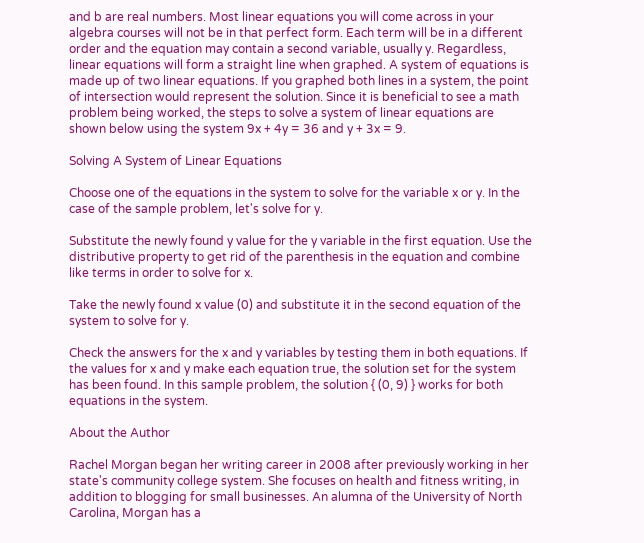and b are real numbers. Most linear equations you will come across in your algebra courses will not be in that perfect form. Each term will be in a different order and the equation may contain a second variable, usually y. Regardless, linear equations will form a straight line when graphed. A system of equations is made up of two linear equations. If you graphed both lines in a system, the point of intersection would represent the solution. Since it is beneficial to see a math problem being worked, the steps to solve a system of linear equations are shown below using the system 9x + 4y = 36 and y + 3x = 9.

Solving A System of Linear Equations

Choose one of the equations in the system to solve for the variable x or y. In the case of the sample problem, let's solve for y.

Substitute the newly found y value for the y variable in the first equation. Use the distributive property to get rid of the parenthesis in the equation and combine like terms in order to solve for x.

Take the newly found x value (0) and substitute it in the second equation of the system to solve for y.

Check the answers for the x and y variables by testing them in both equations. If the values for x and y make each equation true, the solution set for the system has been found. In this sample problem, the solution { (0, 9) } works for both equations in the system.

About the Author

Rachel Morgan began her writing career in 2008 after previously working in her state's community college system. She focuses on health and fitness writing, in addition to blogging for small businesses. An alumna of the University of North Carolina, Morgan has a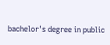bachelor's degree in public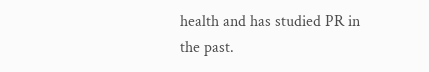health and has studied PR in the past.